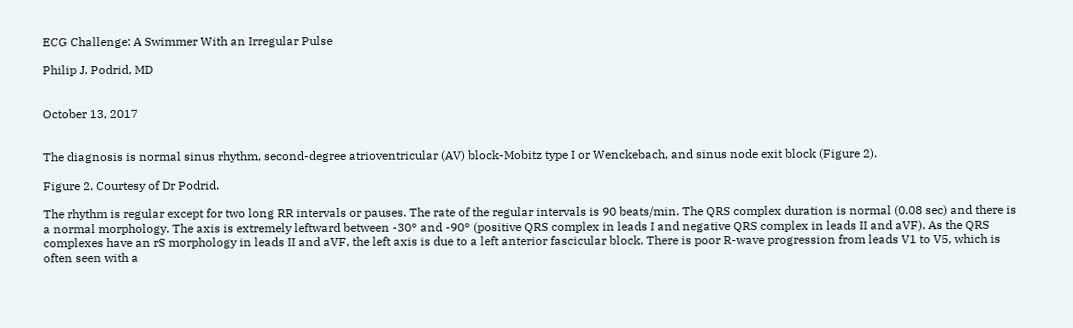ECG Challenge: A Swimmer With an Irregular Pulse

Philip J. Podrid, MD


October 13, 2017


The diagnosis is normal sinus rhythm, second-degree atrioventricular (AV) block-Mobitz type I or Wenckebach, and sinus node exit block (Figure 2).

Figure 2. Courtesy of Dr Podrid.

The rhythm is regular except for two long RR intervals or pauses. The rate of the regular intervals is 90 beats/min. The QRS complex duration is normal (0.08 sec) and there is a normal morphology. The axis is extremely leftward between -30° and -90° (positive QRS complex in leads I and negative QRS complex in leads II and aVF). As the QRS complexes have an rS morphology in leads II and aVF, the left axis is due to a left anterior fascicular block. There is poor R-wave progression from leads V1 to V5, which is often seen with a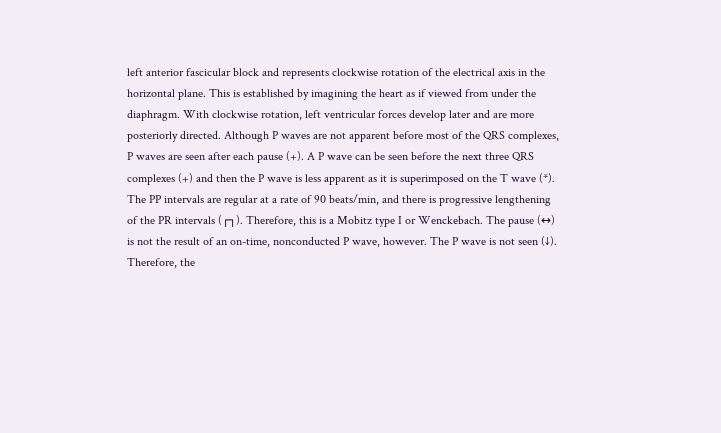left anterior fascicular block and represents clockwise rotation of the electrical axis in the horizontal plane. This is established by imagining the heart as if viewed from under the diaphragm. With clockwise rotation, left ventricular forces develop later and are more posteriorly directed. Although P waves are not apparent before most of the QRS complexes, P waves are seen after each pause (+). A P wave can be seen before the next three QRS complexes (+) and then the P wave is less apparent as it is superimposed on the T wave (*). The PP intervals are regular at a rate of 90 beats/min, and there is progressive lengthening of the PR intervals (┌┐). Therefore, this is a Mobitz type I or Wenckebach. The pause (↔) is not the result of an on-time, nonconducted P wave, however. The P wave is not seen (↓). Therefore, the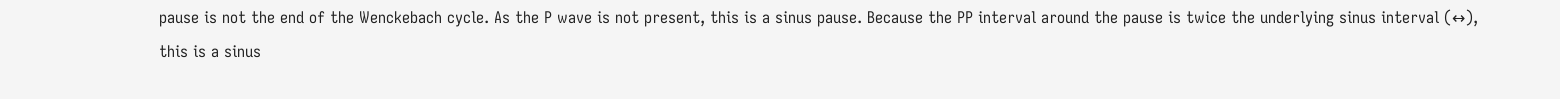pause is not the end of the Wenckebach cycle. As the P wave is not present, this is a sinus pause. Because the PP interval around the pause is twice the underlying sinus interval (↔), this is a sinus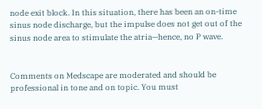node exit block. In this situation, there has been an on-time sinus node discharge, but the impulse does not get out of the sinus node area to stimulate the atria—hence, no P wave.


Comments on Medscape are moderated and should be professional in tone and on topic. You must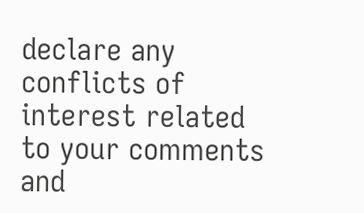declare any conflicts of interest related to your comments and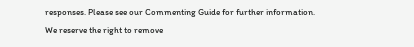responses. Please see our Commenting Guide for further information. We reserve the right to remove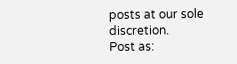posts at our sole discretion.
Post as: